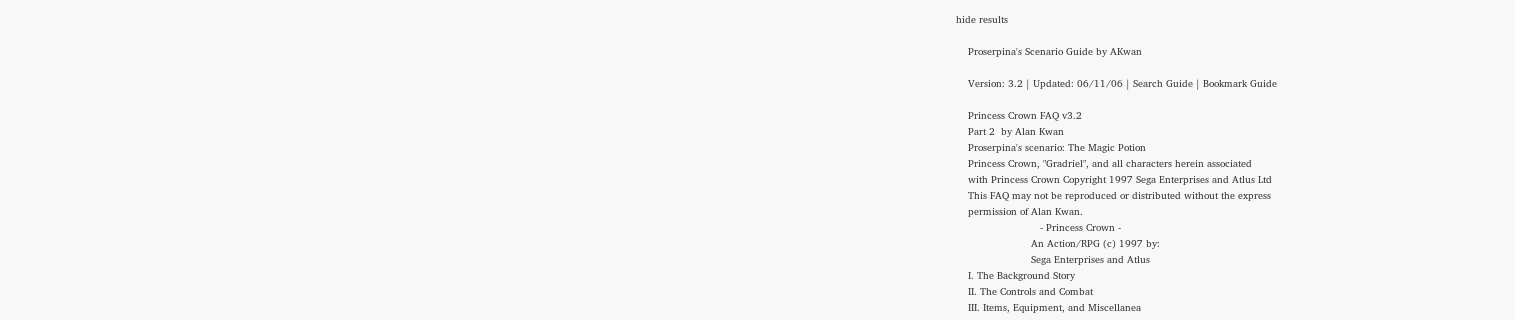hide results

    Proserpina's Scenario Guide by AKwan

    Version: 3.2 | Updated: 06/11/06 | Search Guide | Bookmark Guide

    Princess Crown FAQ v3.2
    Part 2  by Alan Kwan
    Proserpina's scenario: The Magic Potion
    Princess Crown, "Gradriel", and all characters herein associated
    with Princess Crown Copyright 1997 Sega Enterprises and Atlus Ltd
    This FAQ may not be reproduced or distributed without the express
    permission of Alan Kwan.
                            - Princess Crown -
                         An Action/RPG (c) 1997 by:
                         Sega Enterprises and Atlus
    I. The Background Story
    II. The Controls and Combat
    III. Items, Equipment, and Miscellanea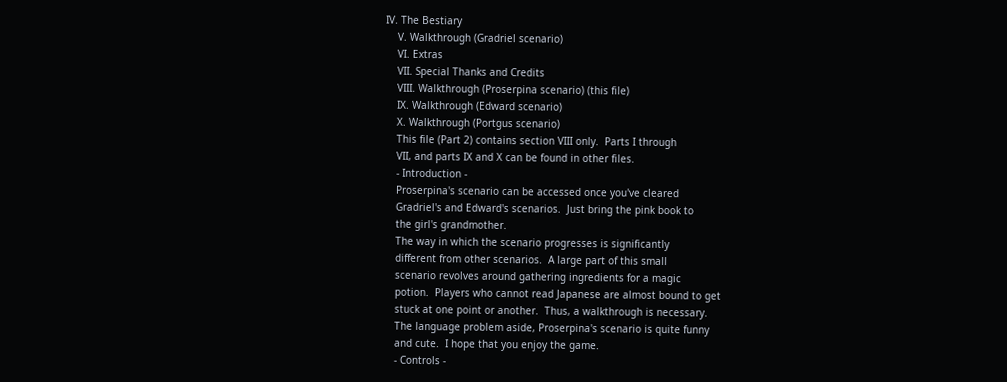IV. The Bestiary
    V. Walkthrough (Gradriel scenario)
    VI. Extras
    VII. Special Thanks and Credits
    VIII. Walkthrough (Proserpina scenario) (this file)
    IX. Walkthrough (Edward scenario)
    X. Walkthrough (Portgus scenario)
    This file (Part 2) contains section VIII only.  Parts I through
    VII, and parts IX and X can be found in other files.
    - Introduction -
    Proserpina's scenario can be accessed once you've cleared
    Gradriel's and Edward's scenarios.  Just bring the pink book to
    the girl's grandmother.
    The way in which the scenario progresses is significantly
    different from other scenarios.  A large part of this small
    scenario revolves around gathering ingredients for a magic
    potion.  Players who cannot read Japanese are almost bound to get
    stuck at one point or another.  Thus, a walkthrough is necessary.
    The language problem aside, Proserpina's scenario is quite funny
    and cute.  I hope that you enjoy the game.
    - Controls -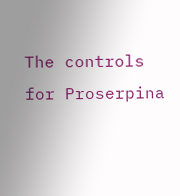The controls for Proserpina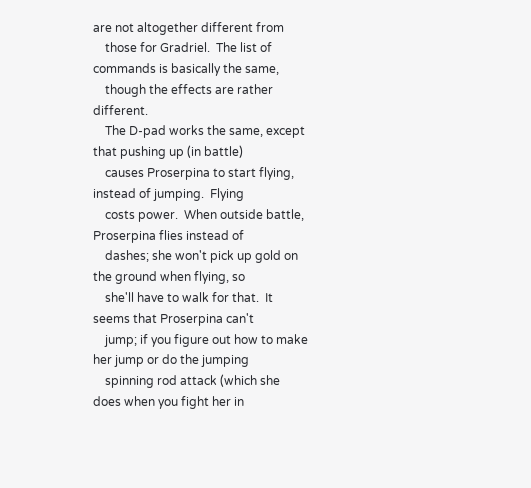are not altogether different from
    those for Gradriel.  The list of commands is basically the same,
    though the effects are rather different.
    The D-pad works the same, except that pushing up (in battle)
    causes Proserpina to start flying, instead of jumping.  Flying
    costs power.  When outside battle, Proserpina flies instead of
    dashes; she won't pick up gold on the ground when flying, so
    she'll have to walk for that.  It seems that Proserpina can't
    jump; if you figure out how to make her jump or do the jumping
    spinning rod attack (which she does when you fight her in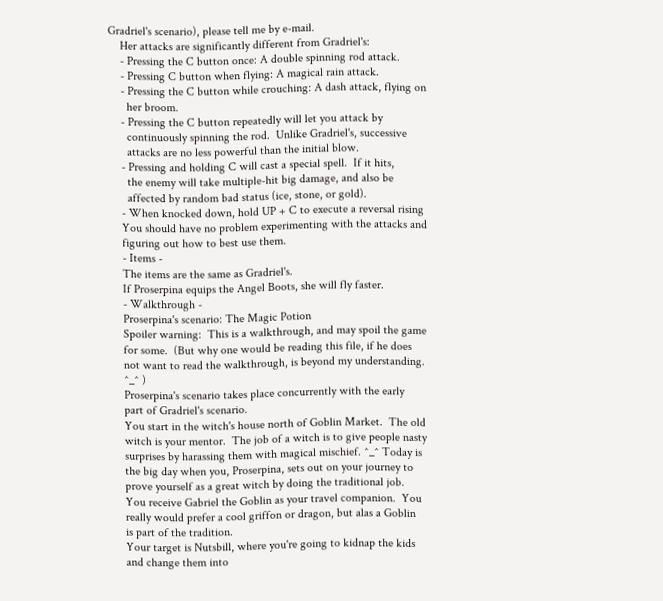Gradriel's scenario), please tell me by e-mail.
    Her attacks are significantly different from Gradriel's:
    - Pressing the C button once: A double spinning rod attack.
    - Pressing C button when flying: A magical rain attack.
    - Pressing the C button while crouching: A dash attack, flying on
      her broom.
    - Pressing the C button repeatedly will let you attack by
      continuously spinning the rod.  Unlike Gradriel's, successive
      attacks are no less powerful than the initial blow.
    - Pressing and holding C will cast a special spell.  If it hits,
      the enemy will take multiple-hit big damage, and also be
      affected by random bad status (ice, stone, or gold).
    - When knocked down, hold UP + C to execute a reversal rising
    You should have no problem experimenting with the attacks and
    figuring out how to best use them.
    - Items -
    The items are the same as Gradriel's.
    If Proserpina equips the Angel Boots, she will fly faster.
    - Walkthrough -
    Proserpina's scenario: The Magic Potion
    Spoiler warning:  This is a walkthrough, and may spoil the game
    for some.  (But why one would be reading this file, if he does
    not want to read the walkthrough, is beyond my understanding.
    ^_^ )
    Proserpina's scenario takes place concurrently with the early
    part of Gradriel's scenario.
    You start in the witch's house north of Goblin Market.  The old
    witch is your mentor.  The job of a witch is to give people nasty
    surprises by harassing them with magical mischief. ^_^ Today is
    the big day when you, Proserpina, sets out on your journey to
    prove yourself as a great witch by doing the traditional job.
    You receive Gabriel the Goblin as your travel companion.  You
    really would prefer a cool griffon or dragon, but alas a Goblin
    is part of the tradition.
    Your target is Nutsbill, where you're going to kidnap the kids
    and change them into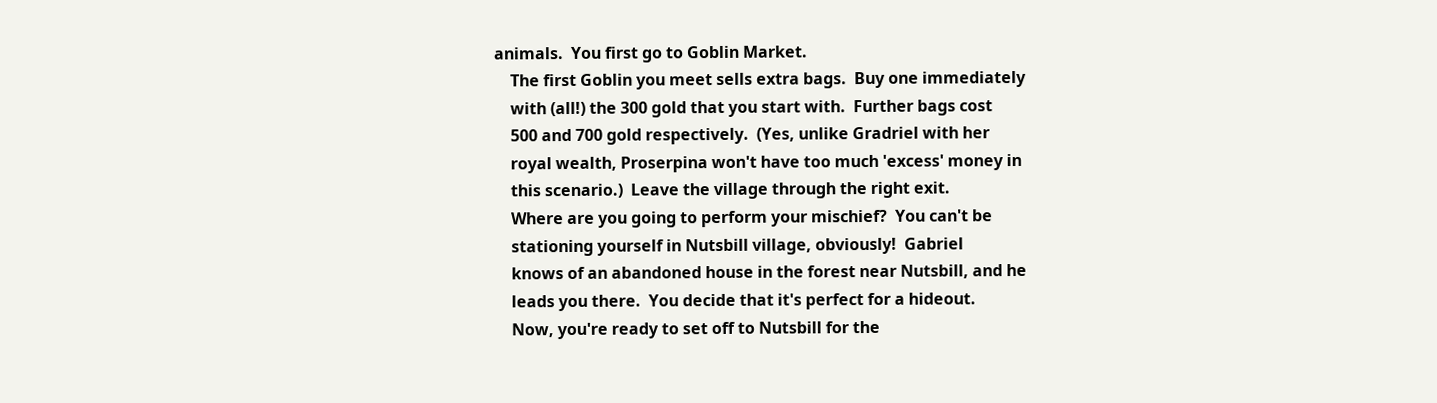animals.  You first go to Goblin Market.
    The first Goblin you meet sells extra bags.  Buy one immediately
    with (all!) the 300 gold that you start with.  Further bags cost
    500 and 700 gold respectively.  (Yes, unlike Gradriel with her
    royal wealth, Proserpina won't have too much 'excess' money in
    this scenario.)  Leave the village through the right exit.
    Where are you going to perform your mischief?  You can't be
    stationing yourself in Nutsbill village, obviously!  Gabriel
    knows of an abandoned house in the forest near Nutsbill, and he
    leads you there.  You decide that it's perfect for a hideout.
    Now, you're ready to set off to Nutsbill for the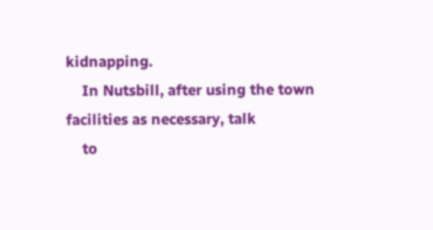kidnapping.
    In Nutsbill, after using the town facilities as necessary, talk
    to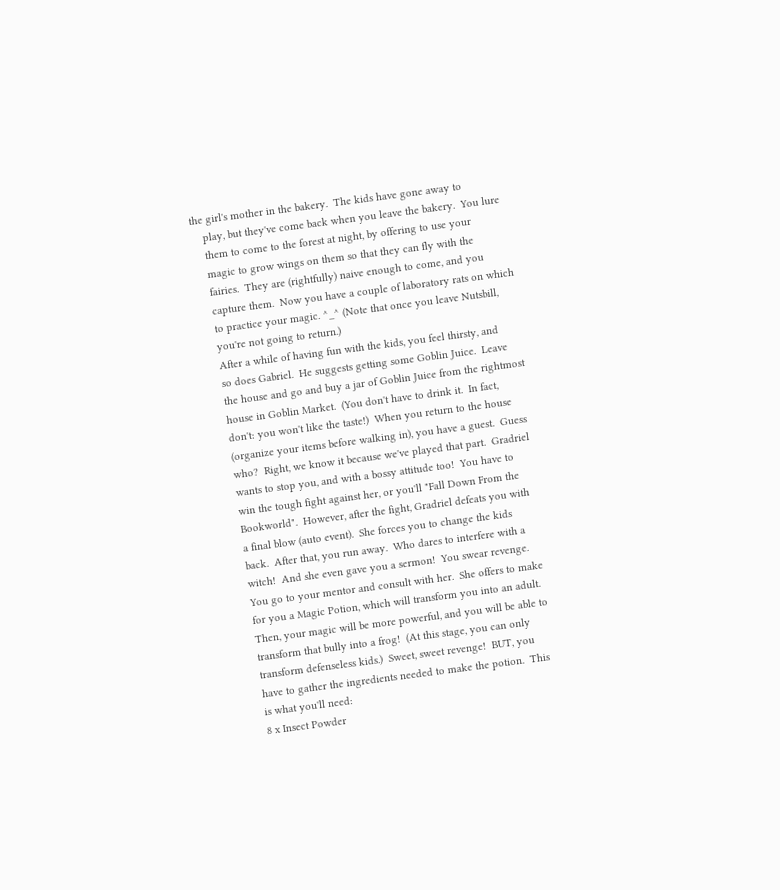the girl's mother in the bakery.  The kids have gone away to
    play, but they've come back when you leave the bakery.  You lure
    them to come to the forest at night, by offering to use your
    magic to grow wings on them so that they can fly with the
    fairies.  They are (rightfully) naive enough to come, and you
    capture them.  Now you have a couple of laboratory rats on which
    to practice your magic. ^_^ (Note that once you leave Nutsbill,
    you're not going to return.)
    After a while of having fun with the kids, you feel thirsty, and
    so does Gabriel.  He suggests getting some Goblin Juice.  Leave
    the house and go and buy a jar of Goblin Juice from the rightmost
    house in Goblin Market.  (You don't have to drink it.  In fact,
    don't: you won't like the taste!)  When you return to the house
    (organize your items before walking in), you have a guest.  Guess
    who?  Right, we know it because we've played that part.  Gradriel
    wants to stop you, and with a bossy attitude too!  You have to
    win the tough fight against her, or you'll "Fall Down From the
    Bookworld".  However, after the fight, Gradriel defeats you with
    a final blow (auto event).  She forces you to change the kids
    back.  After that, you run away.  Who dares to interfere with a
    witch!  And she even gave you a sermon!  You swear revenge.
    You go to your mentor and consult with her.  She offers to make
    for you a Magic Potion, which will transform you into an adult.
    Then, your magic will be more powerful, and you will be able to
    transform that bully into a frog!  (At this stage, you can only
    transform defenseless kids.)  Sweet, sweet revenge!  BUT, you
    have to gather the ingredients needed to make the potion.  This
    is what you'll need:
    8 x Insect Powder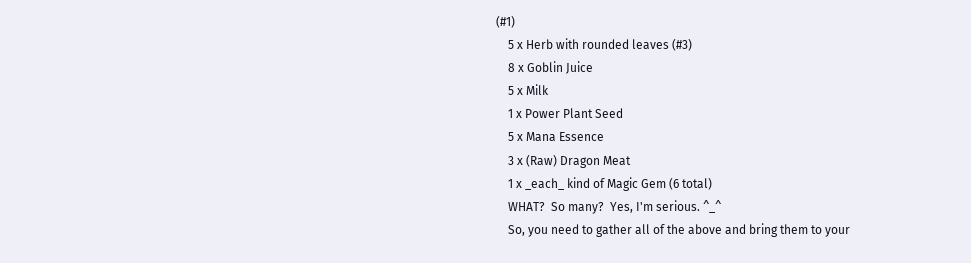(#1)
    5 x Herb with rounded leaves (#3)
    8 x Goblin Juice
    5 x Milk
    1 x Power Plant Seed
    5 x Mana Essence
    3 x (Raw) Dragon Meat
    1 x _each_ kind of Magic Gem (6 total)
    WHAT?  So many?  Yes, I'm serious. ^_^
    So, you need to gather all of the above and bring them to your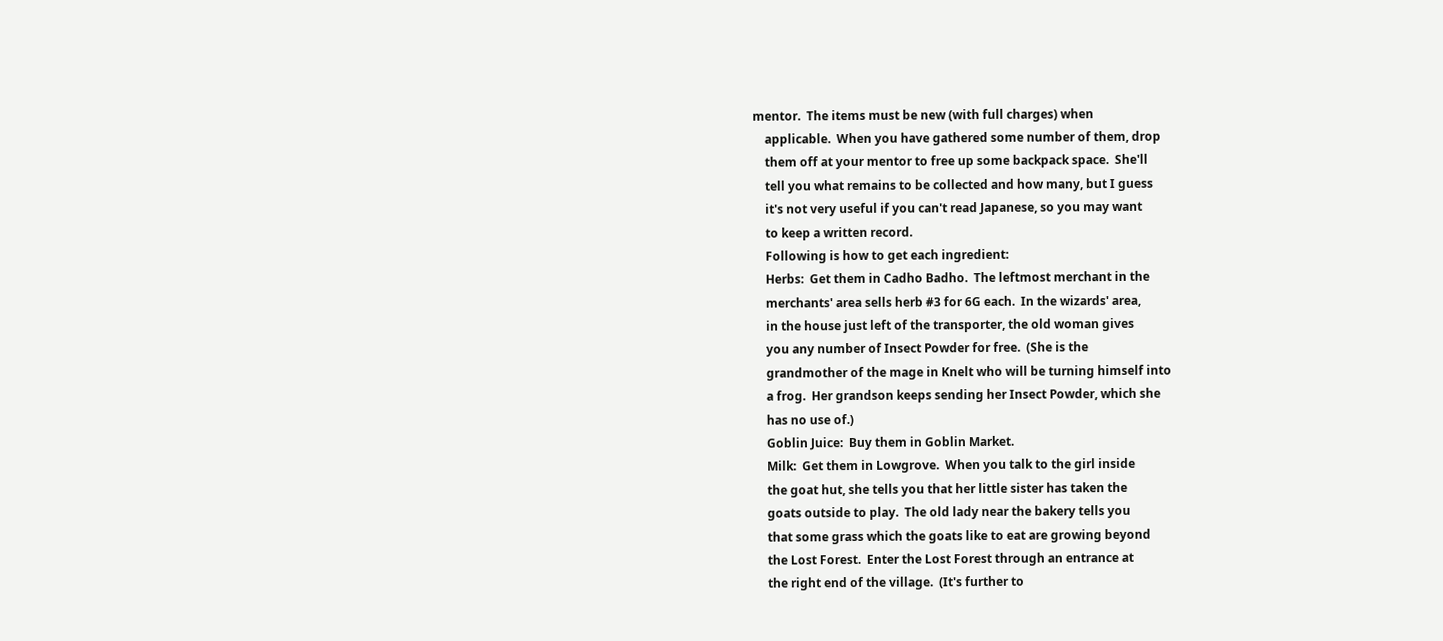mentor.  The items must be new (with full charges) when
    applicable.  When you have gathered some number of them, drop
    them off at your mentor to free up some backpack space.  She'll
    tell you what remains to be collected and how many, but I guess
    it's not very useful if you can't read Japanese, so you may want
    to keep a written record.
    Following is how to get each ingredient:
    Herbs:  Get them in Cadho Badho.  The leftmost merchant in the
    merchants' area sells herb #3 for 6G each.  In the wizards' area,
    in the house just left of the transporter, the old woman gives
    you any number of Insect Powder for free.  (She is the
    grandmother of the mage in Knelt who will be turning himself into
    a frog.  Her grandson keeps sending her Insect Powder, which she
    has no use of.)
    Goblin Juice:  Buy them in Goblin Market.
    Milk:  Get them in Lowgrove.  When you talk to the girl inside
    the goat hut, she tells you that her little sister has taken the
    goats outside to play.  The old lady near the bakery tells you
    that some grass which the goats like to eat are growing beyond
    the Lost Forest.  Enter the Lost Forest through an entrance at
    the right end of the village.  (It's further to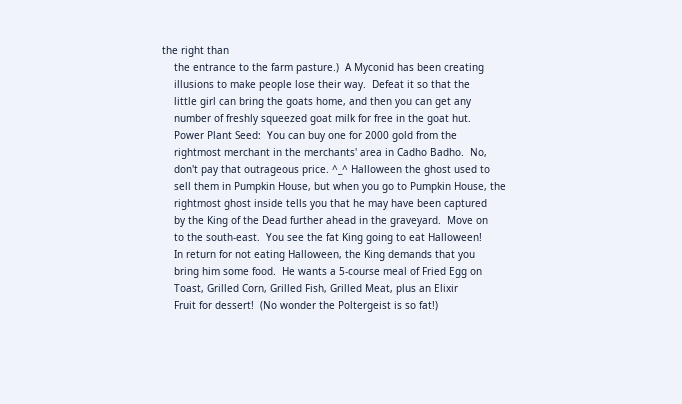the right than
    the entrance to the farm pasture.)  A Myconid has been creating
    illusions to make people lose their way.  Defeat it so that the
    little girl can bring the goats home, and then you can get any
    number of freshly squeezed goat milk for free in the goat hut.
    Power Plant Seed:  You can buy one for 2000 gold from the
    rightmost merchant in the merchants' area in Cadho Badho.  No,
    don't pay that outrageous price. ^_^ Halloween the ghost used to
    sell them in Pumpkin House, but when you go to Pumpkin House, the
    rightmost ghost inside tells you that he may have been captured
    by the King of the Dead further ahead in the graveyard.  Move on
    to the south-east.  You see the fat King going to eat Halloween!
    In return for not eating Halloween, the King demands that you
    bring him some food.  He wants a 5-course meal of Fried Egg on
    Toast, Grilled Corn, Grilled Fish, Grilled Meat, plus an Elixir
    Fruit for dessert!  (No wonder the Poltergeist is so fat!)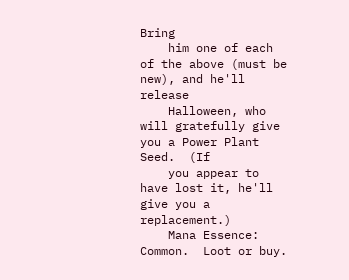Bring
    him one of each of the above (must be new), and he'll release
    Halloween, who will gratefully give you a Power Plant Seed.  (If
    you appear to have lost it, he'll give you a replacement.)
    Mana Essence:  Common.  Loot or buy.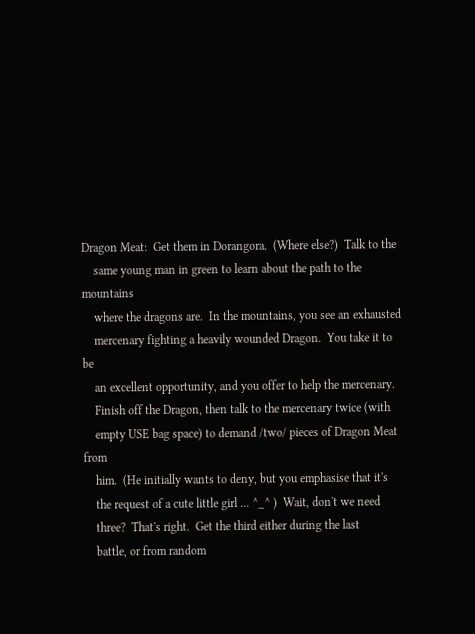Dragon Meat:  Get them in Dorangora.  (Where else?)  Talk to the
    same young man in green to learn about the path to the mountains
    where the dragons are.  In the mountains, you see an exhausted
    mercenary fighting a heavily wounded Dragon.  You take it to be
    an excellent opportunity, and you offer to help the mercenary.
    Finish off the Dragon, then talk to the mercenary twice (with
    empty USE bag space) to demand /two/ pieces of Dragon Meat from
    him.  (He initially wants to deny, but you emphasise that it's
    the request of a cute little girl ... ^_^ )  Wait, don't we need
    three?  That's right.  Get the third either during the last
    battle, or from random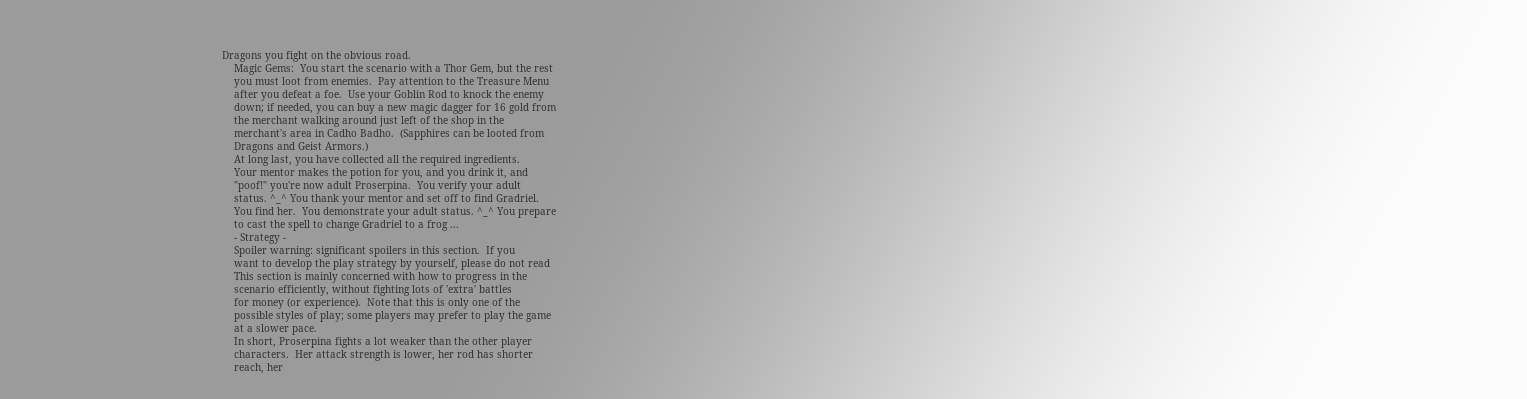Dragons you fight on the obvious road.
    Magic Gems:  You start the scenario with a Thor Gem, but the rest
    you must loot from enemies.  Pay attention to the Treasure Menu
    after you defeat a foe.  Use your Goblin Rod to knock the enemy
    down; if needed, you can buy a new magic dagger for 16 gold from
    the merchant walking around just left of the shop in the
    merchant's area in Cadho Badho.  (Sapphires can be looted from
    Dragons and Geist Armors.)
    At long last, you have collected all the required ingredients.
    Your mentor makes the potion for you, and you drink it, and
    "poof!" you're now adult Proserpina.  You verify your adult
    status. ^_^ You thank your mentor and set off to find Gradriel.
    You find her.  You demonstrate your adult status. ^_^ You prepare
    to cast the spell to change Gradriel to a frog ...
    - Strategy -
    Spoiler warning: significant spoilers in this section.  If you
    want to develop the play strategy by yourself, please do not read
    This section is mainly concerned with how to progress in the
    scenario efficiently, without fighting lots of 'extra' battles
    for money (or experience).  Note that this is only one of the
    possible styles of play; some players may prefer to play the game
    at a slower pace.
    In short, Proserpina fights a lot weaker than the other player
    characters.  Her attack strength is lower, her rod has shorter
    reach, her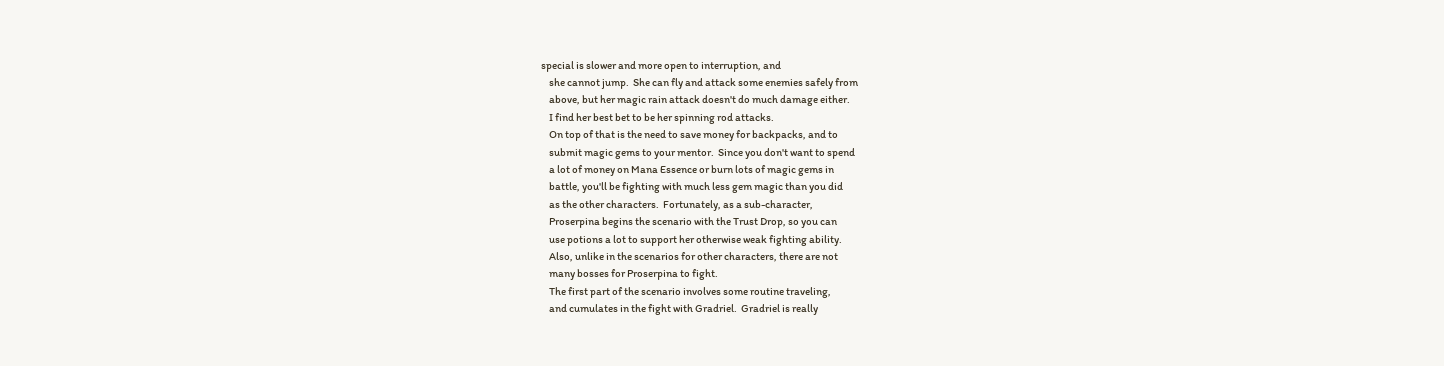special is slower and more open to interruption, and
    she cannot jump.  She can fly and attack some enemies safely from
    above, but her magic rain attack doesn't do much damage either.
    I find her best bet to be her spinning rod attacks.
    On top of that is the need to save money for backpacks, and to
    submit magic gems to your mentor.  Since you don't want to spend
    a lot of money on Mana Essence or burn lots of magic gems in
    battle, you'll be fighting with much less gem magic than you did
    as the other characters.  Fortunately, as a sub-character,
    Proserpina begins the scenario with the Trust Drop, so you can
    use potions a lot to support her otherwise weak fighting ability.
    Also, unlike in the scenarios for other characters, there are not
    many bosses for Proserpina to fight.
    The first part of the scenario involves some routine traveling,
    and cumulates in the fight with Gradriel.  Gradriel is really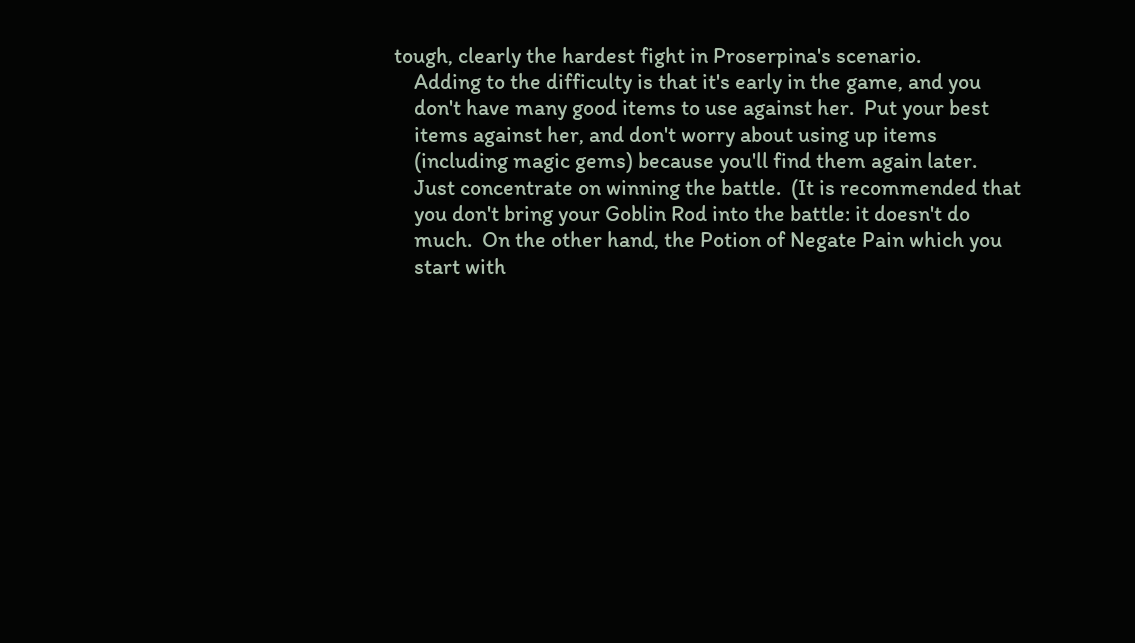tough, clearly the hardest fight in Proserpina's scenario.
    Adding to the difficulty is that it's early in the game, and you
    don't have many good items to use against her.  Put your best
    items against her, and don't worry about using up items
    (including magic gems) because you'll find them again later.
    Just concentrate on winning the battle.  (It is recommended that
    you don't bring your Goblin Rod into the battle: it doesn't do
    much.  On the other hand, the Potion of Negate Pain which you
    start with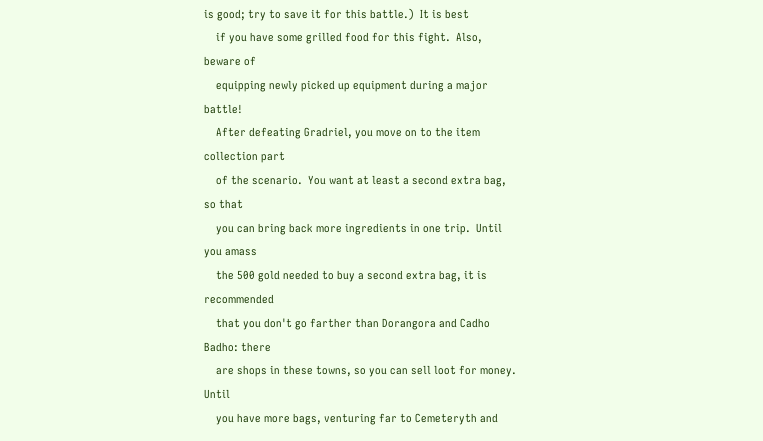is good; try to save it for this battle.)  It is best
    if you have some grilled food for this fight.  Also, beware of
    equipping newly picked up equipment during a major battle!
    After defeating Gradriel, you move on to the item collection part
    of the scenario.  You want at least a second extra bag, so that
    you can bring back more ingredients in one trip.  Until you amass
    the 500 gold needed to buy a second extra bag, it is recommended
    that you don't go farther than Dorangora and Cadho Badho: there
    are shops in these towns, so you can sell loot for money.  Until
    you have more bags, venturing far to Cemeteryth and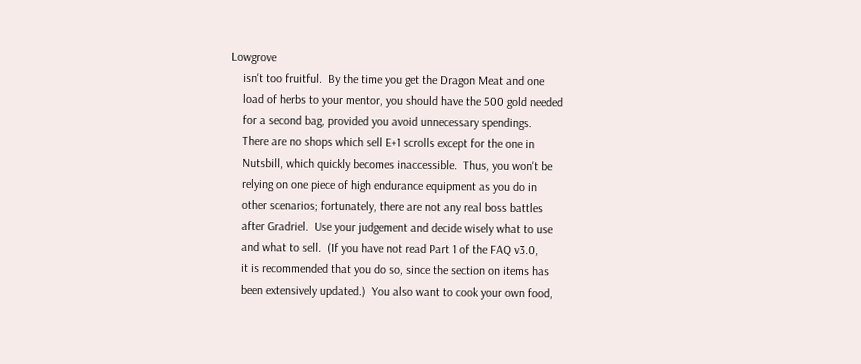Lowgrove
    isn't too fruitful.  By the time you get the Dragon Meat and one
    load of herbs to your mentor, you should have the 500 gold needed
    for a second bag, provided you avoid unnecessary spendings.
    There are no shops which sell E+1 scrolls except for the one in
    Nutsbill, which quickly becomes inaccessible.  Thus, you won't be
    relying on one piece of high endurance equipment as you do in
    other scenarios; fortunately, there are not any real boss battles
    after Gradriel.  Use your judgement and decide wisely what to use
    and what to sell.  (If you have not read Part 1 of the FAQ v3.0,
    it is recommended that you do so, since the section on items has
    been extensively updated.)  You also want to cook your own food,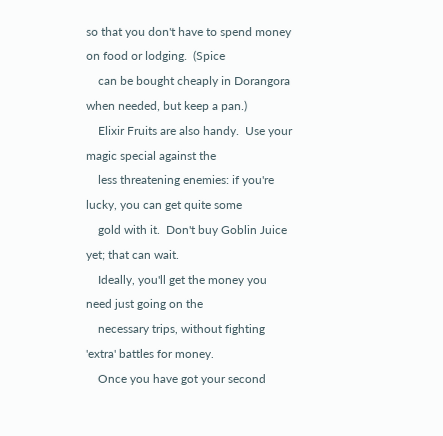so that you don't have to spend money on food or lodging.  (Spice
    can be bought cheaply in Dorangora when needed, but keep a pan.)
    Elixir Fruits are also handy.  Use your magic special against the
    less threatening enemies: if you're lucky, you can get quite some
    gold with it.  Don't buy Goblin Juice yet; that can wait.
    Ideally, you'll get the money you need just going on the
    necessary trips, without fighting 'extra' battles for money.
    Once you have got your second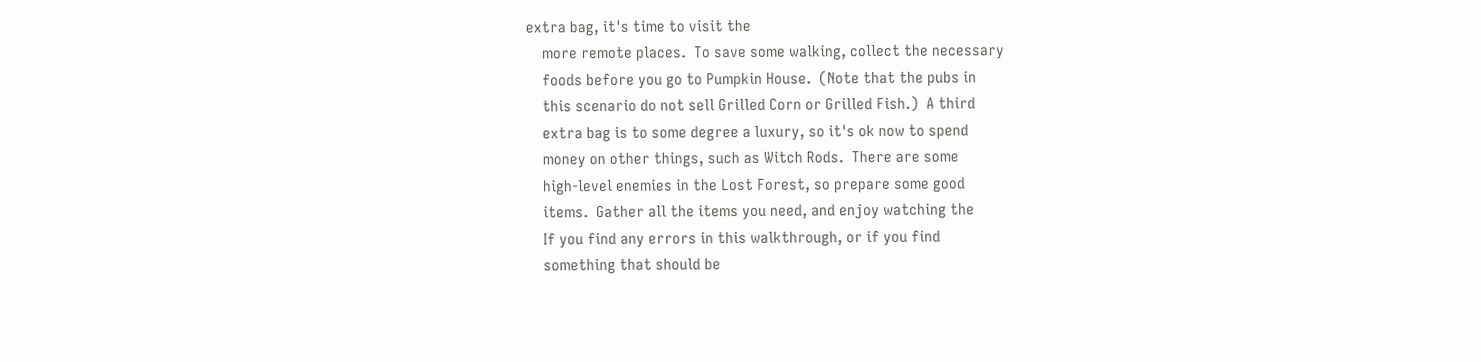extra bag, it's time to visit the
    more remote places.  To save some walking, collect the necessary
    foods before you go to Pumpkin House.  (Note that the pubs in
    this scenario do not sell Grilled Corn or Grilled Fish.)  A third
    extra bag is to some degree a luxury, so it's ok now to spend
    money on other things, such as Witch Rods.  There are some
    high-level enemies in the Lost Forest, so prepare some good
    items.  Gather all the items you need, and enjoy watching the
    If you find any errors in this walkthrough, or if you find
    something that should be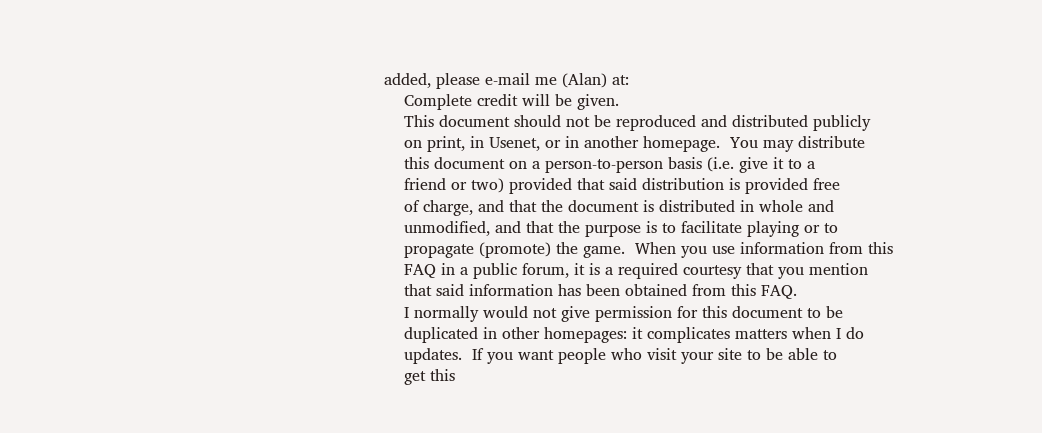added, please e-mail me (Alan) at:
    Complete credit will be given.
    This document should not be reproduced and distributed publicly
    on print, in Usenet, or in another homepage.  You may distribute
    this document on a person-to-person basis (i.e. give it to a
    friend or two) provided that said distribution is provided free
    of charge, and that the document is distributed in whole and
    unmodified, and that the purpose is to facilitate playing or to
    propagate (promote) the game.  When you use information from this
    FAQ in a public forum, it is a required courtesy that you mention
    that said information has been obtained from this FAQ.
    I normally would not give permission for this document to be
    duplicated in other homepages: it complicates matters when I do
    updates.  If you want people who visit your site to be able to
    get this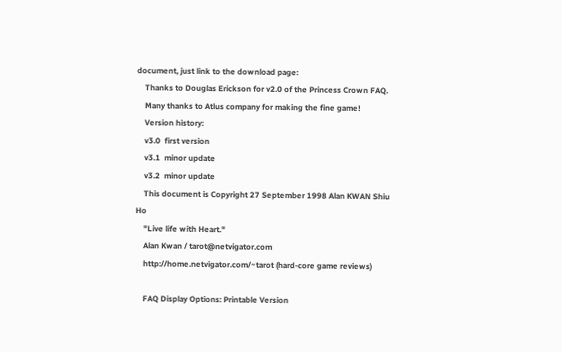document, just link to the download page:
    Thanks to Douglas Erickson for v2.0 of the Princess Crown FAQ.
    Many thanks to Atlus company for making the fine game!
    Version history:
    v3.0  first version
    v3.1  minor update
    v3.2  minor update
    This document is Copyright 27 September 1998 Alan KWAN Shiu Ho
    "Live life with Heart."
    Alan Kwan / tarot@netvigator.com
    http://home.netvigator.com/~tarot (hard-core game reviews)

    FAQ Display Options: Printable Version